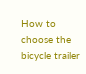How to choose the bicycle trailer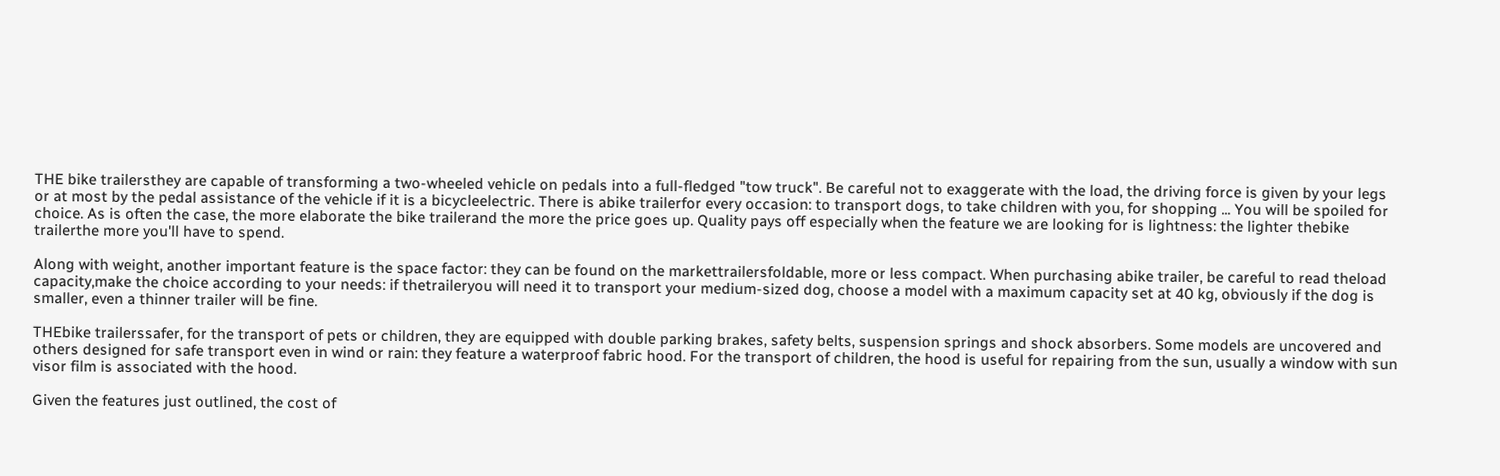THE bike trailersthey are capable of transforming a two-wheeled vehicle on pedals into a full-fledged "tow truck". Be careful not to exaggerate with the load, the driving force is given by your legs or at most by the pedal assistance of the vehicle if it is a bicycleelectric. There is abike trailerfor every occasion: to transport dogs, to take children with you, for shopping ... You will be spoiled for choice. As is often the case, the more elaborate the bike trailerand the more the price goes up. Quality pays off especially when the feature we are looking for is lightness: the lighter thebike trailerthe more you'll have to spend.

Along with weight, another important feature is the space factor: they can be found on the markettrailersfoldable, more or less compact. When purchasing abike trailer, be careful to read theload capacity,make the choice according to your needs: if thetraileryou will need it to transport your medium-sized dog, choose a model with a maximum capacity set at 40 kg, obviously if the dog is smaller, even a thinner trailer will be fine.

THEbike trailerssafer, for the transport of pets or children, they are equipped with double parking brakes, safety belts, suspension springs and shock absorbers. Some models are uncovered and others designed for safe transport even in wind or rain: they feature a waterproof fabric hood. For the transport of children, the hood is useful for repairing from the sun, usually a window with sun visor film is associated with the hood.

Given the features just outlined, the cost of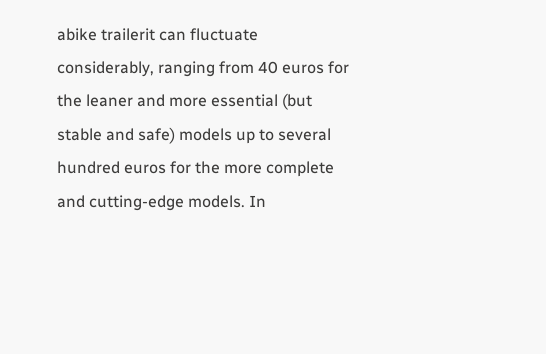abike trailerit can fluctuate considerably, ranging from 40 euros for the leaner and more essential (but stable and safe) models up to several hundred euros for the more complete and cutting-edge models. In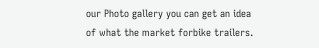our Photo gallery you can get an idea of what the market forbike trailers.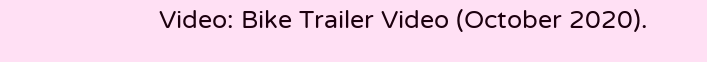Video: Bike Trailer Video (October 2020).